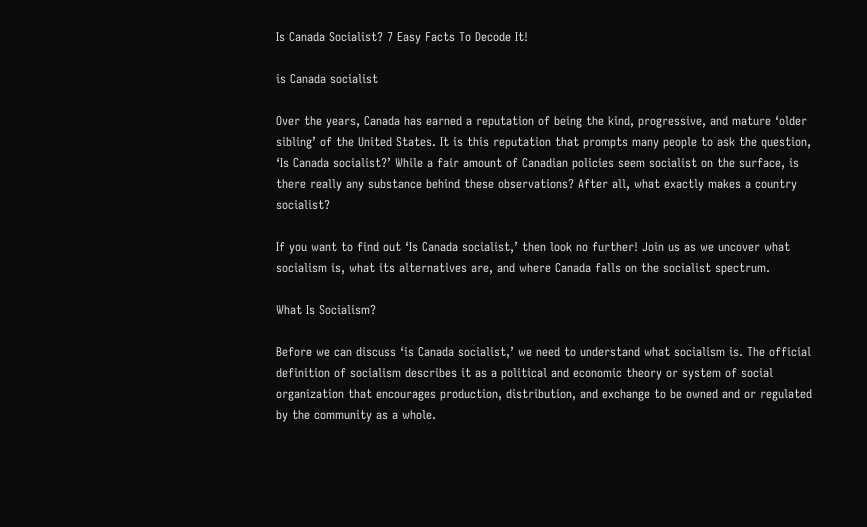Is Canada Socialist? 7 Easy Facts To Decode It!

is Canada socialist

Over the years, Canada has earned a reputation of being the kind, progressive, and mature ‘older sibling’ of the United States. It is this reputation that prompts many people to ask the question, ‘Is Canada socialist?’ While a fair amount of Canadian policies seem socialist on the surface, is there really any substance behind these observations? After all, what exactly makes a country socialist?

If you want to find out ‘Is Canada socialist,’ then look no further! Join us as we uncover what socialism is, what its alternatives are, and where Canada falls on the socialist spectrum.

What Is Socialism?

Before we can discuss ‘is Canada socialist,’ we need to understand what socialism is. The official definition of socialism describes it as a political and economic theory or system of social organization that encourages production, distribution, and exchange to be owned and or regulated by the community as a whole.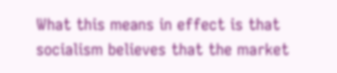What this means in effect is that socialism believes that the market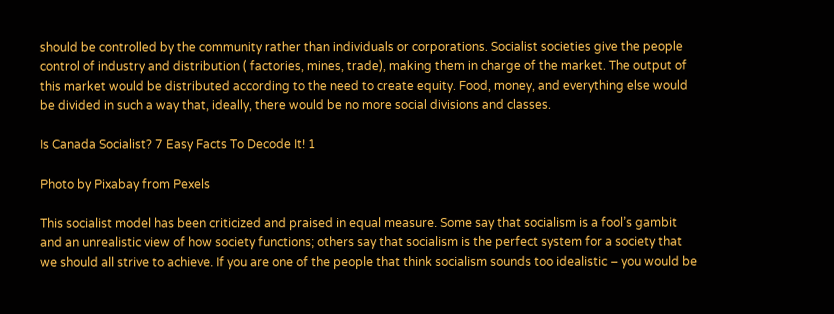should be controlled by the community rather than individuals or corporations. Socialist societies give the people control of industry and distribution ( factories, mines, trade), making them in charge of the market. The output of this market would be distributed according to the need to create equity. Food, money, and everything else would be divided in such a way that, ideally, there would be no more social divisions and classes.

Is Canada Socialist? 7 Easy Facts To Decode It! 1

Photo by Pixabay from Pexels

This socialist model has been criticized and praised in equal measure. Some say that socialism is a fool’s gambit and an unrealistic view of how society functions; others say that socialism is the perfect system for a society that we should all strive to achieve. If you are one of the people that think socialism sounds too idealistic – you would be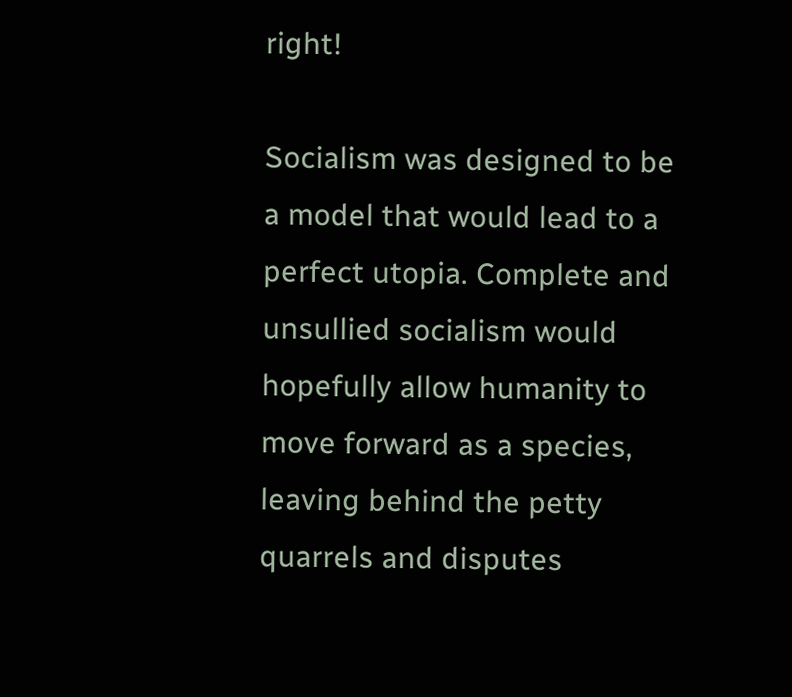right!

Socialism was designed to be a model that would lead to a perfect utopia. Complete and unsullied socialism would hopefully allow humanity to move forward as a species, leaving behind the petty quarrels and disputes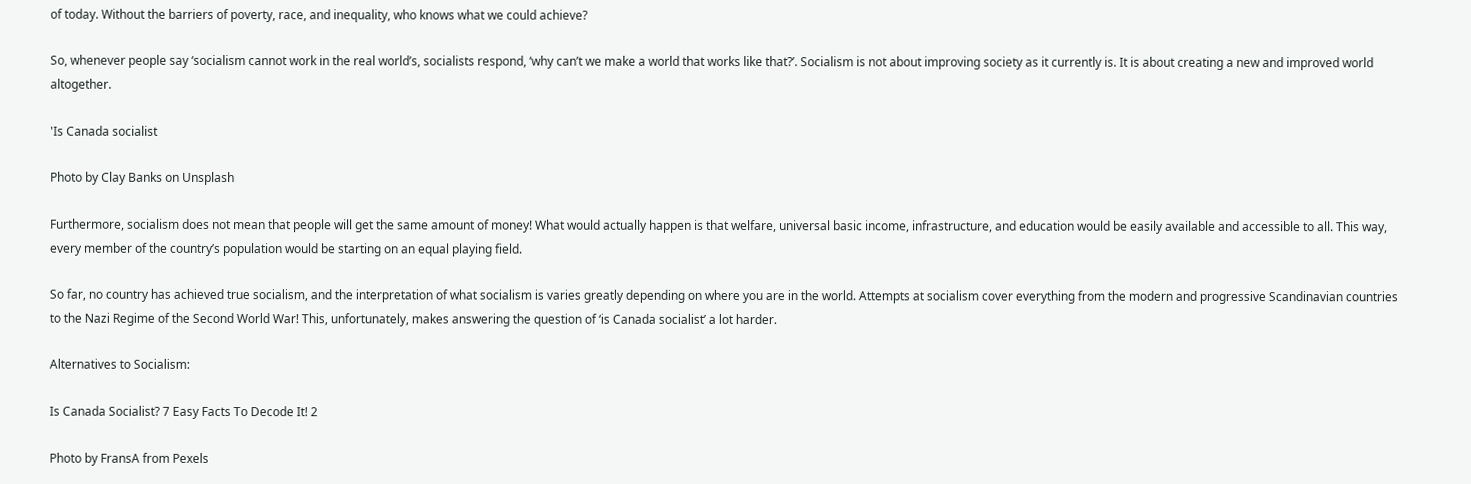of today. Without the barriers of poverty, race, and inequality, who knows what we could achieve?

So, whenever people say ‘socialism cannot work in the real world’s, socialists respond, ‘why can’t we make a world that works like that?’. Socialism is not about improving society as it currently is. It is about creating a new and improved world altogether.

'Is Canada socialist

Photo by Clay Banks on Unsplash

Furthermore, socialism does not mean that people will get the same amount of money! What would actually happen is that welfare, universal basic income, infrastructure, and education would be easily available and accessible to all. This way, every member of the country’s population would be starting on an equal playing field.

So far, no country has achieved true socialism, and the interpretation of what socialism is varies greatly depending on where you are in the world. Attempts at socialism cover everything from the modern and progressive Scandinavian countries to the Nazi Regime of the Second World War! This, unfortunately, makes answering the question of ‘is Canada socialist’ a lot harder.

Alternatives to Socialism:

Is Canada Socialist? 7 Easy Facts To Decode It! 2

Photo by FransA from Pexels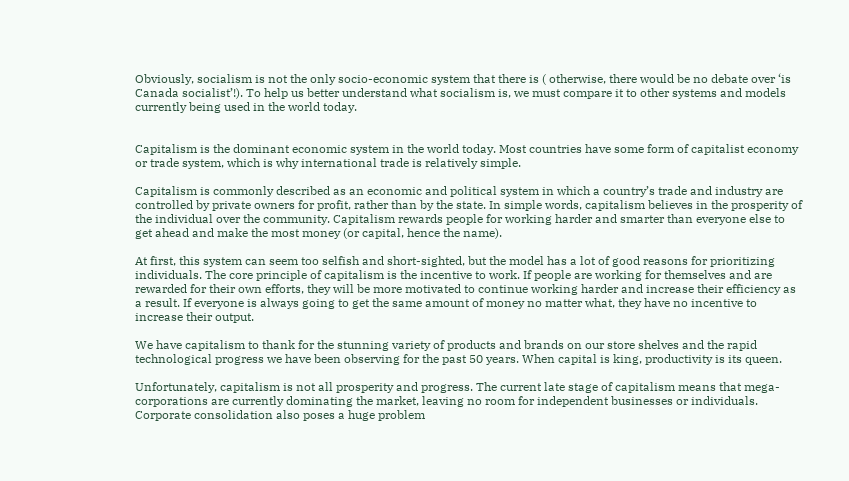Obviously, socialism is not the only socio-economic system that there is ( otherwise, there would be no debate over ‘is Canada socialist’!). To help us better understand what socialism is, we must compare it to other systems and models currently being used in the world today.


Capitalism is the dominant economic system in the world today. Most countries have some form of capitalist economy or trade system, which is why international trade is relatively simple.

Capitalism is commonly described as an economic and political system in which a country’s trade and industry are controlled by private owners for profit, rather than by the state. In simple words, capitalism believes in the prosperity of the individual over the community. Capitalism rewards people for working harder and smarter than everyone else to get ahead and make the most money (or capital, hence the name).

At first, this system can seem too selfish and short-sighted, but the model has a lot of good reasons for prioritizing individuals. The core principle of capitalism is the incentive to work. If people are working for themselves and are rewarded for their own efforts, they will be more motivated to continue working harder and increase their efficiency as a result. If everyone is always going to get the same amount of money no matter what, they have no incentive to increase their output.

We have capitalism to thank for the stunning variety of products and brands on our store shelves and the rapid technological progress we have been observing for the past 50 years. When capital is king, productivity is its queen.

Unfortunately, capitalism is not all prosperity and progress. The current late stage of capitalism means that mega-corporations are currently dominating the market, leaving no room for independent businesses or individuals. Corporate consolidation also poses a huge problem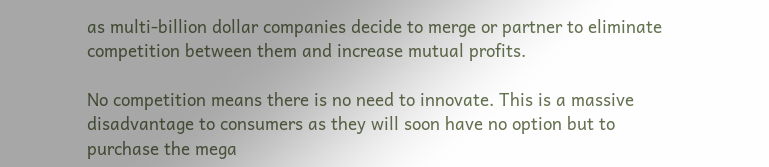as multi-billion dollar companies decide to merge or partner to eliminate competition between them and increase mutual profits.

No competition means there is no need to innovate. This is a massive disadvantage to consumers as they will soon have no option but to purchase the mega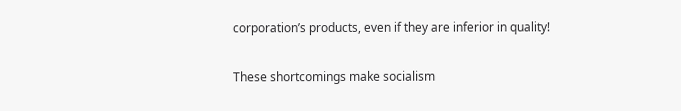corporation’s products, even if they are inferior in quality!

These shortcomings make socialism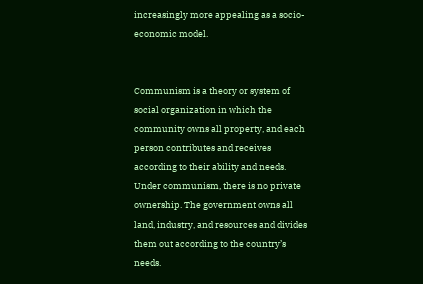increasingly more appealing as a socio-economic model.


Communism is a theory or system of social organization in which the community owns all property, and each person contributes and receives according to their ability and needs. Under communism, there is no private ownership. The government owns all land, industry, and resources and divides them out according to the country’s needs.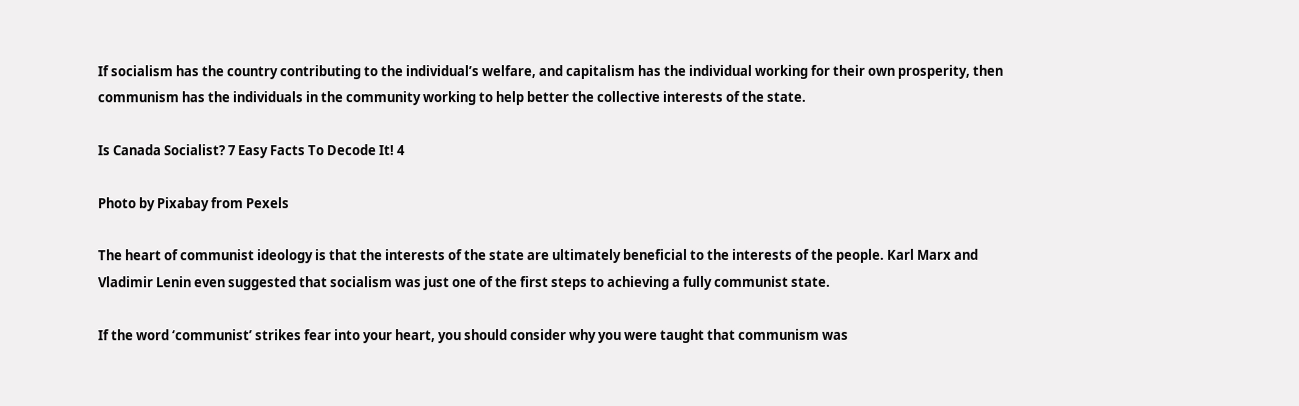If socialism has the country contributing to the individual’s welfare, and capitalism has the individual working for their own prosperity, then communism has the individuals in the community working to help better the collective interests of the state.

Is Canada Socialist? 7 Easy Facts To Decode It! 4

Photo by Pixabay from Pexels

The heart of communist ideology is that the interests of the state are ultimately beneficial to the interests of the people. Karl Marx and Vladimir Lenin even suggested that socialism was just one of the first steps to achieving a fully communist state.

If the word ‘communist’ strikes fear into your heart, you should consider why you were taught that communism was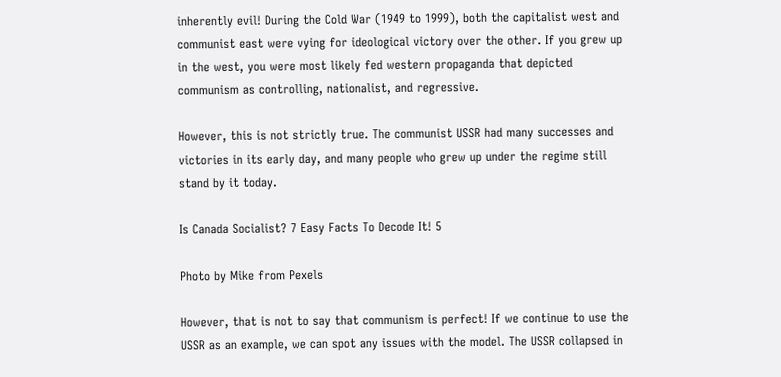inherently evil! During the Cold War (1949 to 1999), both the capitalist west and communist east were vying for ideological victory over the other. If you grew up in the west, you were most likely fed western propaganda that depicted communism as controlling, nationalist, and regressive.

However, this is not strictly true. The communist USSR had many successes and victories in its early day, and many people who grew up under the regime still stand by it today.

Is Canada Socialist? 7 Easy Facts To Decode It! 5

Photo by Mike from Pexels

However, that is not to say that communism is perfect! If we continue to use the USSR as an example, we can spot any issues with the model. The USSR collapsed in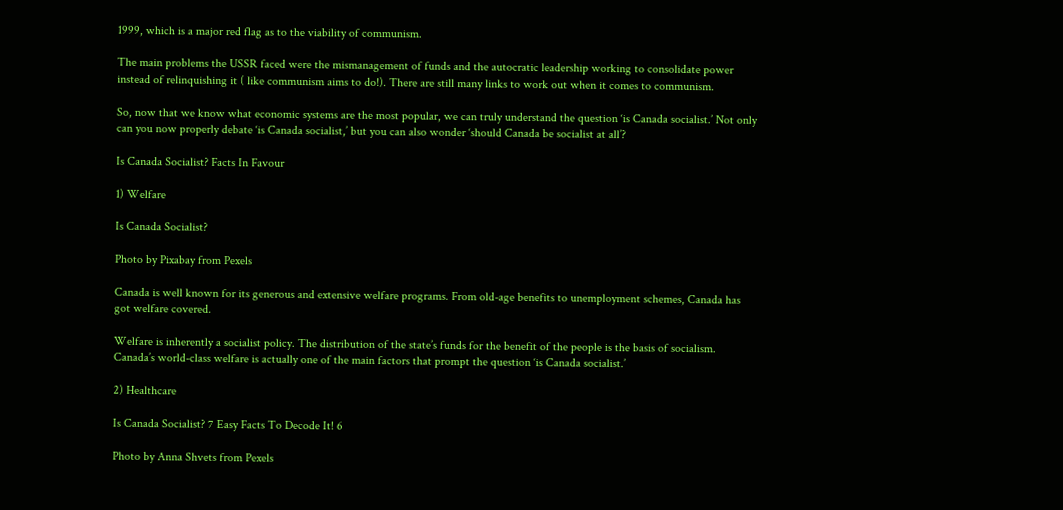1999, which is a major red flag as to the viability of communism.

The main problems the USSR faced were the mismanagement of funds and the autocratic leadership working to consolidate power instead of relinquishing it ( like communism aims to do!). There are still many links to work out when it comes to communism.

So, now that we know what economic systems are the most popular, we can truly understand the question ‘is Canada socialist.’ Not only can you now properly debate ‘is Canada socialist,’ but you can also wonder ‘should Canada be socialist at all’?

Is Canada Socialist? Facts In Favour

1) Welfare

Is Canada Socialist?

Photo by Pixabay from Pexels

Canada is well known for its generous and extensive welfare programs. From old-age benefits to unemployment schemes, Canada has got welfare covered.

Welfare is inherently a socialist policy. The distribution of the state’s funds for the benefit of the people is the basis of socialism. Canada’s world-class welfare is actually one of the main factors that prompt the question ‘is Canada socialist.’

2) Healthcare

Is Canada Socialist? 7 Easy Facts To Decode It! 6

Photo by Anna Shvets from Pexels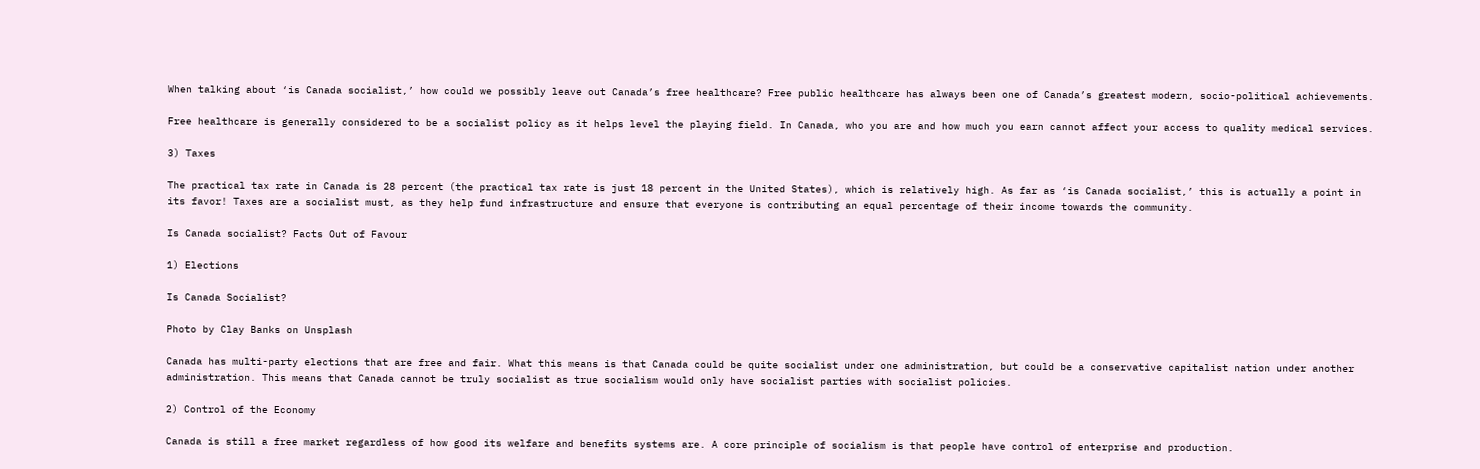When talking about ‘is Canada socialist,’ how could we possibly leave out Canada’s free healthcare? Free public healthcare has always been one of Canada’s greatest modern, socio-political achievements.

Free healthcare is generally considered to be a socialist policy as it helps level the playing field. In Canada, who you are and how much you earn cannot affect your access to quality medical services.

3) Taxes

The practical tax rate in Canada is 28 percent (the practical tax rate is just 18 percent in the United States), which is relatively high. As far as ‘is Canada socialist,’ this is actually a point in its favor! Taxes are a socialist must, as they help fund infrastructure and ensure that everyone is contributing an equal percentage of their income towards the community.

Is Canada socialist? Facts Out of Favour

1) Elections

Is Canada Socialist?

Photo by Clay Banks on Unsplash

Canada has multi-party elections that are free and fair. What this means is that Canada could be quite socialist under one administration, but could be a conservative capitalist nation under another administration. This means that Canada cannot be truly socialist as true socialism would only have socialist parties with socialist policies.

2) Control of the Economy

Canada is still a free market regardless of how good its welfare and benefits systems are. A core principle of socialism is that people have control of enterprise and production.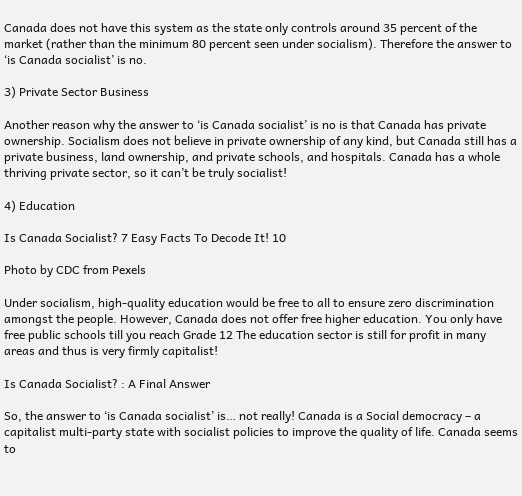Canada does not have this system as the state only controls around 35 percent of the market (rather than the minimum 80 percent seen under socialism). Therefore the answer to ‘is Canada socialist’ is no.

3) Private Sector Business

Another reason why the answer to ‘is Canada socialist’ is no is that Canada has private ownership. Socialism does not believe in private ownership of any kind, but Canada still has a private business, land ownership, and private schools, and hospitals. Canada has a whole thriving private sector, so it can’t be truly socialist!

4) Education

Is Canada Socialist? 7 Easy Facts To Decode It! 10

Photo by CDC from Pexels

Under socialism, high-quality education would be free to all to ensure zero discrimination amongst the people. However, Canada does not offer free higher education. You only have free public schools till you reach Grade 12 The education sector is still for profit in many areas and thus is very firmly capitalist!

Is Canada Socialist? : A Final Answer

So, the answer to ‘is Canada socialist’ is… not really! Canada is a Social democracy – a capitalist multi-party state with socialist policies to improve the quality of life. Canada seems to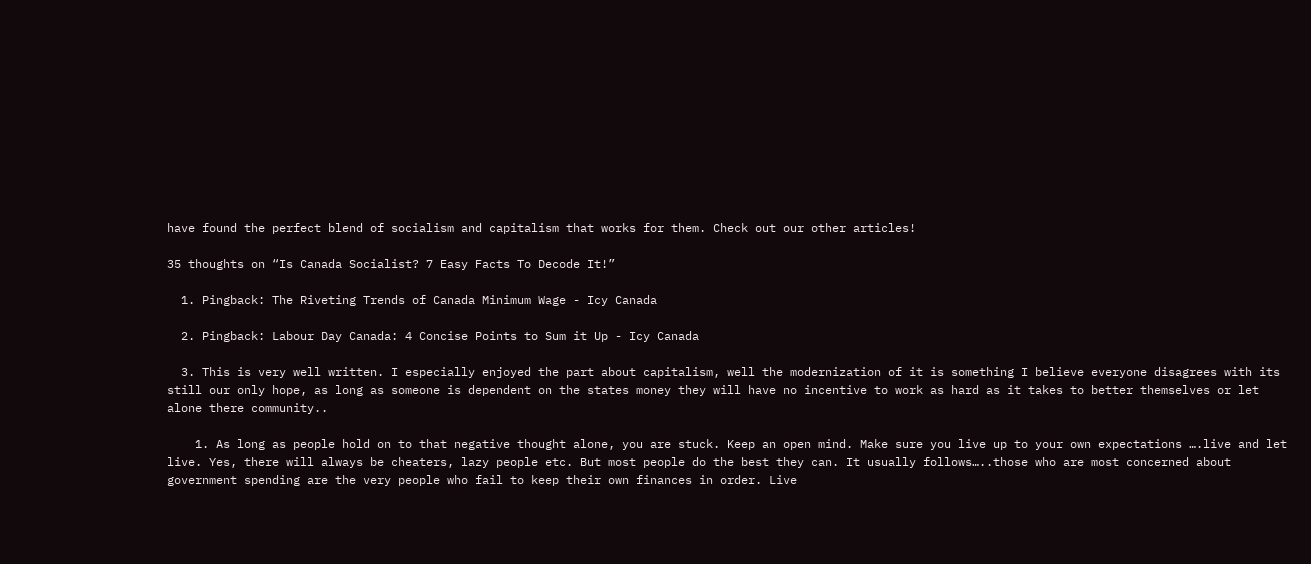have found the perfect blend of socialism and capitalism that works for them. Check out our other articles!

35 thoughts on “Is Canada Socialist? 7 Easy Facts To Decode It!”

  1. Pingback: The Riveting Trends of Canada Minimum Wage - Icy Canada

  2. Pingback: Labour Day Canada: 4 Concise Points to Sum it Up - Icy Canada

  3. This is very well written. I especially enjoyed the part about capitalism, well the modernization of it is something I believe everyone disagrees with its still our only hope, as long as someone is dependent on the states money they will have no incentive to work as hard as it takes to better themselves or let alone there community..

    1. As long as people hold on to that negative thought alone, you are stuck. Keep an open mind. Make sure you live up to your own expectations ….live and let live. Yes, there will always be cheaters, lazy people etc. But most people do the best they can. It usually follows…..those who are most concerned about government spending are the very people who fail to keep their own finances in order. Live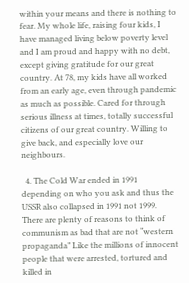within your means and there is nothing to fear. My whole life, raising four kids, I have managed living below poverty level and I am proud and happy with no debt, except giving gratitude for our great country. At 78, my kids have all worked from an early age, even through pandemic as much as possible. Cared for through serious illness at times, totally successful citizens of our great country. Willing to give back, and especially love our neighbours.

  4. The Cold War ended in 1991 depending on who you ask and thus the USSR also collapsed in 1991 not 1999. There are plenty of reasons to think of communism as bad that are not “western propaganda” Like the millions of innocent people that were arrested, tortured and killed in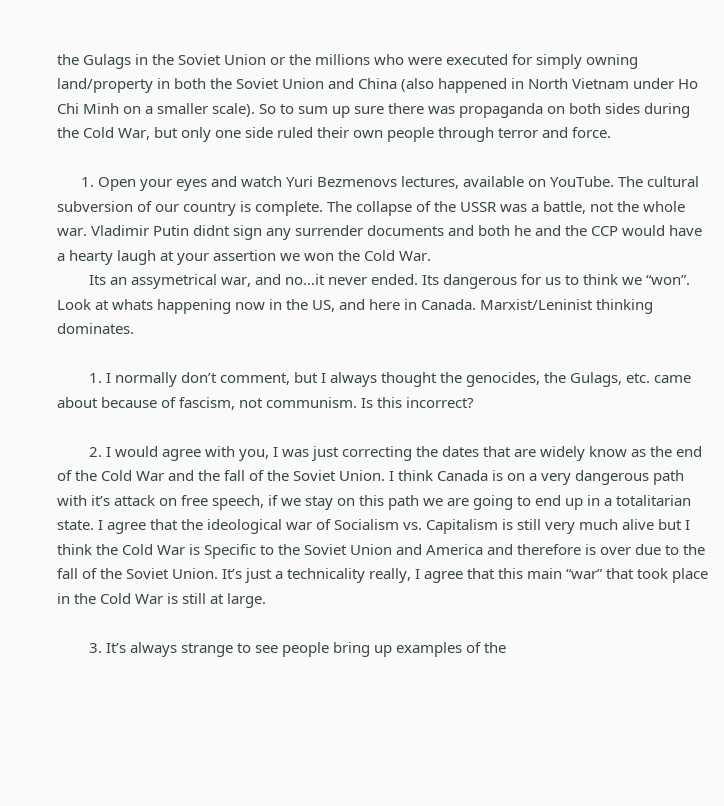the Gulags in the Soviet Union or the millions who were executed for simply owning land/property in both the Soviet Union and China (also happened in North Vietnam under Ho Chi Minh on a smaller scale). So to sum up sure there was propaganda on both sides during the Cold War, but only one side ruled their own people through terror and force.

      1. Open your eyes and watch Yuri Bezmenovs lectures, available on YouTube. The cultural subversion of our country is complete. The collapse of the USSR was a battle, not the whole war. Vladimir Putin didnt sign any surrender documents and both he and the CCP would have a hearty laugh at your assertion we won the Cold War.
        Its an assymetrical war, and no…it never ended. Its dangerous for us to think we “won”. Look at whats happening now in the US, and here in Canada. Marxist/Leninist thinking dominates.

        1. I normally don’t comment, but I always thought the genocides, the Gulags, etc. came about because of fascism, not communism. Is this incorrect?

        2. I would agree with you, I was just correcting the dates that are widely know as the end of the Cold War and the fall of the Soviet Union. I think Canada is on a very dangerous path with it’s attack on free speech, if we stay on this path we are going to end up in a totalitarian state. I agree that the ideological war of Socialism vs. Capitalism is still very much alive but I think the Cold War is Specific to the Soviet Union and America and therefore is over due to the fall of the Soviet Union. It’s just a technicality really, I agree that this main “war” that took place in the Cold War is still at large.

        3. It’s always strange to see people bring up examples of the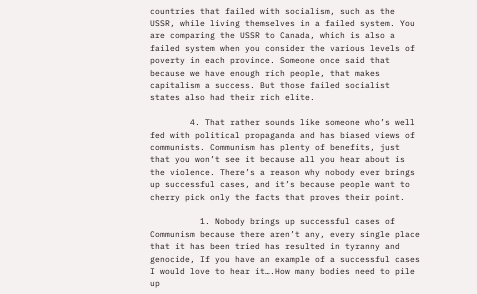countries that failed with socialism, such as the USSR, while living themselves in a failed system. You are comparing the USSR to Canada, which is also a failed system when you consider the various levels of poverty in each province. Someone once said that because we have enough rich people, that makes capitalism a success. But those failed socialist states also had their rich elite.

        4. That rather sounds like someone who’s well fed with political propaganda and has biased views of communists. Communism has plenty of benefits, just that you won’t see it because all you hear about is the violence. There’s a reason why nobody ever brings up successful cases, and it’s because people want to cherry pick only the facts that proves their point.

          1. Nobody brings up successful cases of Communism because there aren’t any, every single place that it has been tried has resulted in tyranny and genocide, If you have an example of a successful cases I would love to hear it….How many bodies need to pile up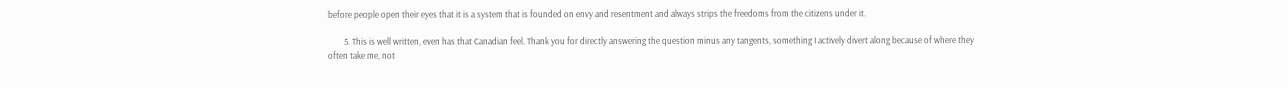before people open their eyes that it is a system that is founded on envy and resentment and always strips the freedoms from the citizens under it.

        5. This is well written, even has that Canadian feel. Thank you for directly answering the question minus any tangents, something I actively divert along because of where they often take me, not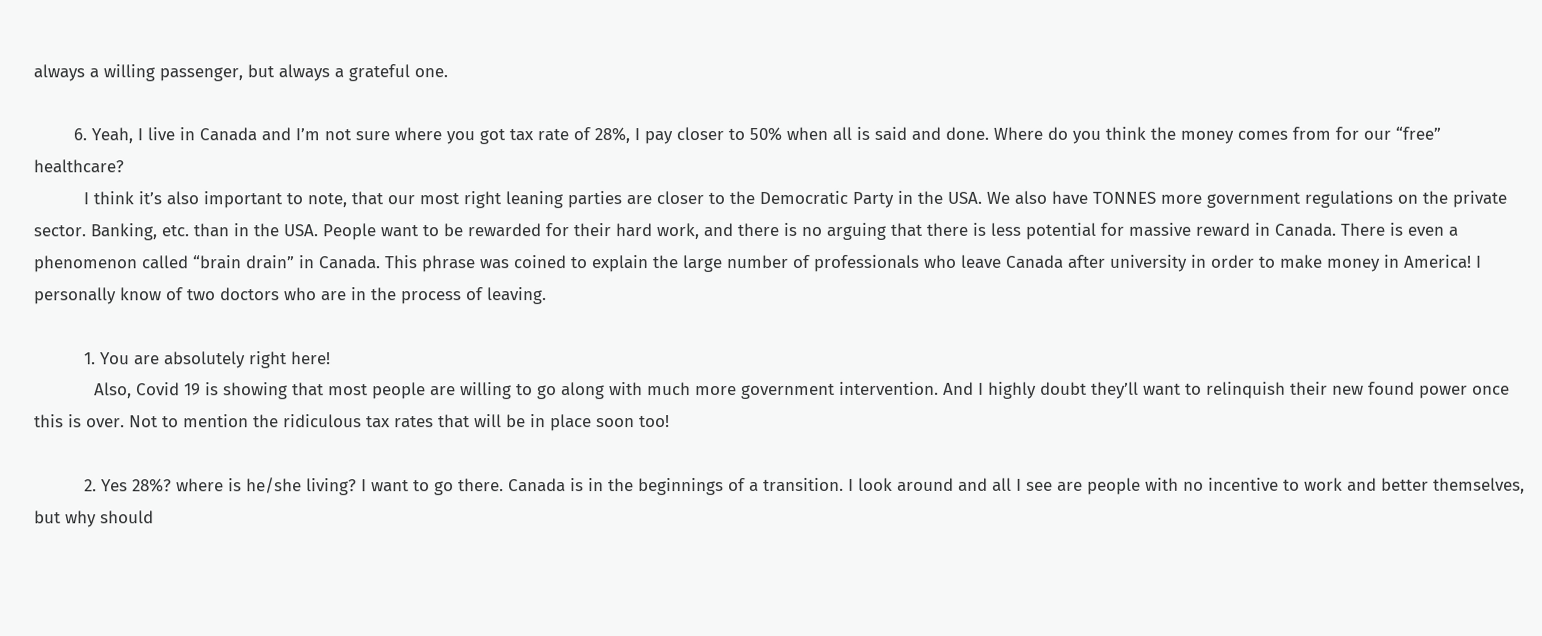always a willing passenger, but always a grateful one.

        6. Yeah, I live in Canada and I’m not sure where you got tax rate of 28%, I pay closer to 50% when all is said and done. Where do you think the money comes from for our “free” healthcare?
          I think it’s also important to note, that our most right leaning parties are closer to the Democratic Party in the USA. We also have TONNES more government regulations on the private sector. Banking, etc. than in the USA. People want to be rewarded for their hard work, and there is no arguing that there is less potential for massive reward in Canada. There is even a phenomenon called “brain drain” in Canada. This phrase was coined to explain the large number of professionals who leave Canada after university in order to make money in America! I personally know of two doctors who are in the process of leaving.

          1. You are absolutely right here!
            Also, Covid 19 is showing that most people are willing to go along with much more government intervention. And I highly doubt they’ll want to relinquish their new found power once this is over. Not to mention the ridiculous tax rates that will be in place soon too!

          2. Yes 28%? where is he/she living? I want to go there. Canada is in the beginnings of a transition. I look around and all I see are people with no incentive to work and better themselves, but why should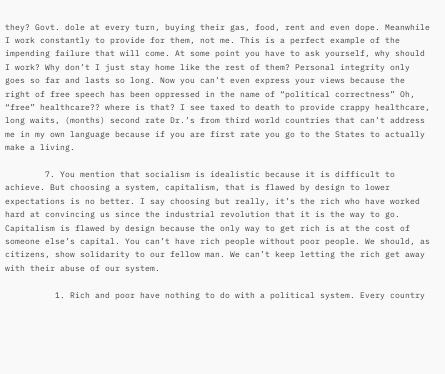they? Govt. dole at every turn, buying their gas, food, rent and even dope. Meanwhile I work constantly to provide for them, not me. This is a perfect example of the impending failure that will come. At some point you have to ask yourself, why should I work? Why don’t I just stay home like the rest of them? Personal integrity only goes so far and lasts so long. Now you can’t even express your views because the right of free speech has been oppressed in the name of “political correctness” Oh, “free” healthcare?? where is that? I see taxed to death to provide crappy healthcare, long waits, (months) second rate Dr.’s from third world countries that can’t address me in my own language because if you are first rate you go to the States to actually make a living.

        7. You mention that socialism is idealistic because it is difficult to achieve. But choosing a system, capitalism, that is flawed by design to lower expectations is no better. I say choosing but really, it’s the rich who have worked hard at convincing us since the industrial revolution that it is the way to go. Capitalism is flawed by design because the only way to get rich is at the cost of someone else’s capital. You can’t have rich people without poor people. We should, as citizens, show solidarity to our fellow man. We can’t keep letting the rich get away with their abuse of our system.

          1. Rich and poor have nothing to do with a political system. Every country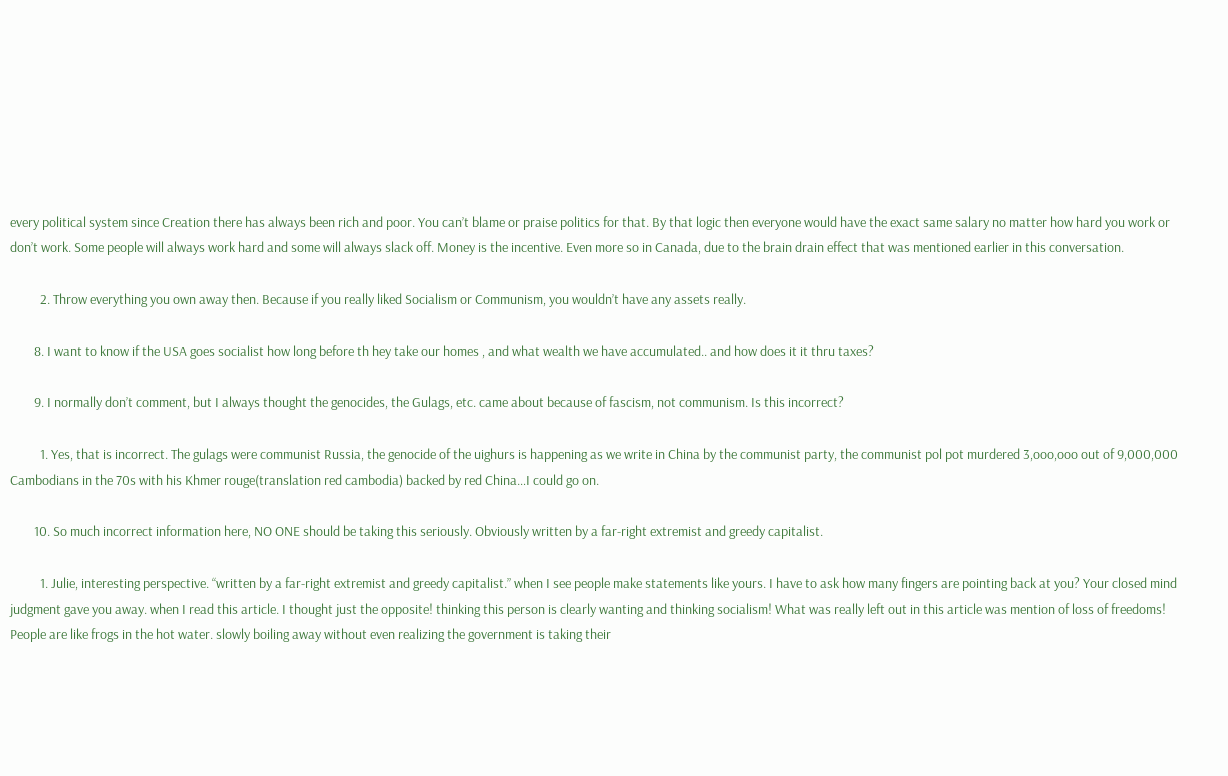every political system since Creation there has always been rich and poor. You can’t blame or praise politics for that. By that logic then everyone would have the exact same salary no matter how hard you work or don’t work. Some people will always work hard and some will always slack off. Money is the incentive. Even more so in Canada, due to the brain drain effect that was mentioned earlier in this conversation.

          2. Throw everything you own away then. Because if you really liked Socialism or Communism, you wouldn’t have any assets really.

        8. I want to know if the USA goes socialist how long before th hey take our homes , and what wealth we have accumulated.. and how does it it thru taxes?

        9. I normally don’t comment, but I always thought the genocides, the Gulags, etc. came about because of fascism, not communism. Is this incorrect?

          1. Yes, that is incorrect. The gulags were communist Russia, the genocide of the uighurs is happening as we write in China by the communist party, the communist pol pot murdered 3,ooo,ooo out of 9,000,000 Cambodians in the 70s with his Khmer rouge(translation red cambodia) backed by red China…I could go on.

        10. So much incorrect information here, NO ONE should be taking this seriously. Obviously written by a far-right extremist and greedy capitalist.

          1. Julie, interesting perspective. “written by a far-right extremist and greedy capitalist.” when I see people make statements like yours. I have to ask how many fingers are pointing back at you? Your closed mind judgment gave you away. when I read this article. I thought just the opposite! thinking this person is clearly wanting and thinking socialism! What was really left out in this article was mention of loss of freedoms! People are like frogs in the hot water. slowly boiling away without even realizing the government is taking their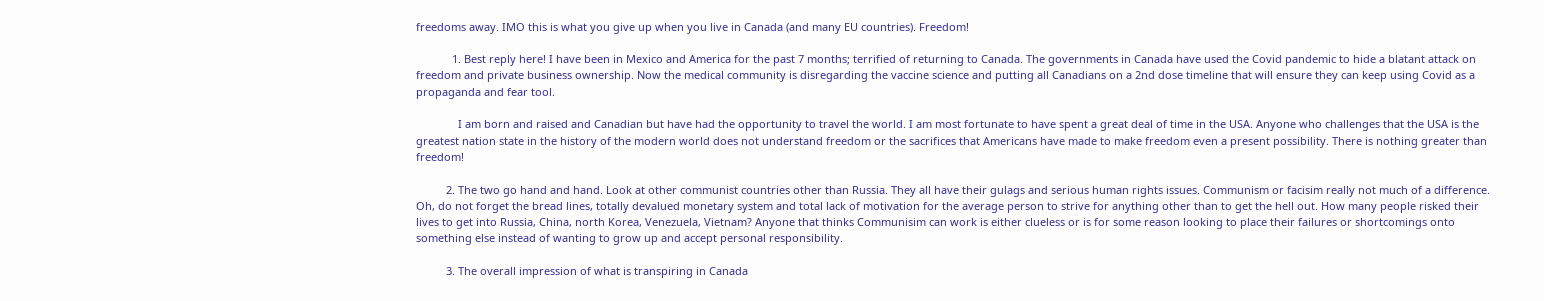freedoms away. IMO this is what you give up when you live in Canada (and many EU countries). Freedom!

            1. Best reply here! I have been in Mexico and America for the past 7 months; terrified of returning to Canada. The governments in Canada have used the Covid pandemic to hide a blatant attack on freedom and private business ownership. Now the medical community is disregarding the vaccine science and putting all Canadians on a 2nd dose timeline that will ensure they can keep using Covid as a propaganda and fear tool.

              I am born and raised and Canadian but have had the opportunity to travel the world. I am most fortunate to have spent a great deal of time in the USA. Anyone who challenges that the USA is the greatest nation state in the history of the modern world does not understand freedom or the sacrifices that Americans have made to make freedom even a present possibility. There is nothing greater than freedom!

          2. The two go hand and hand. Look at other communist countries other than Russia. They all have their gulags and serious human rights issues. Communism or facisim really not much of a difference. Oh, do not forget the bread lines, totally devalued monetary system and total lack of motivation for the average person to strive for anything other than to get the hell out. How many people risked their lives to get into Russia, China, north Korea, Venezuela, Vietnam? Anyone that thinks Communisim can work is either clueless or is for some reason looking to place their failures or shortcomings onto something else instead of wanting to grow up and accept personal responsibility.

          3. The overall impression of what is transpiring in Canada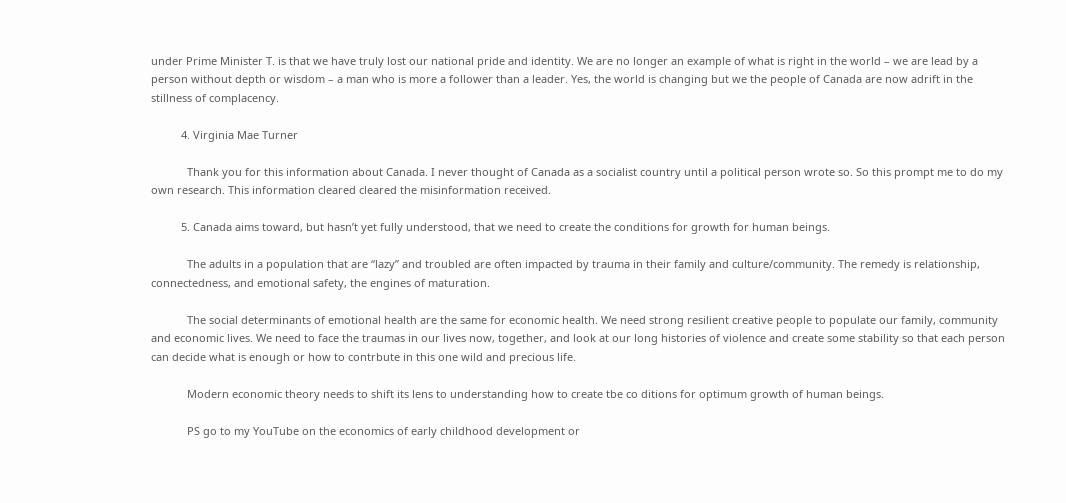under Prime Minister T. is that we have truly lost our national pride and identity. We are no longer an example of what is right in the world – we are lead by a person without depth or wisdom – a man who is more a follower than a leader. Yes, the world is changing but we the people of Canada are now adrift in the stillness of complacency.

          4. Virginia Mae Turner

            Thank you for this information about Canada. I never thought of Canada as a socialist country until a political person wrote so. So this prompt me to do my own research. This information cleared cleared the misinformation received.

          5. Canada aims toward, but hasn’t yet fully understood, that we need to create the conditions for growth for human beings.

            The adults in a population that are “lazy” and troubled are often impacted by trauma in their family and culture/community. The remedy is relationship, connectedness, and emotional safety, the engines of maturation.

            The social determinants of emotional health are the same for economic health. We need strong resilient creative people to populate our family, community and economic lives. We need to face the traumas in our lives now, together, and look at our long histories of violence and create some stability so that each person can decide what is enough or how to contrbute in this one wild and precious life.

            Modern economic theory needs to shift its lens to understanding how to create tbe co ditions for optimum growth of human beings.

            PS go to my YouTube on the economics of early childhood development or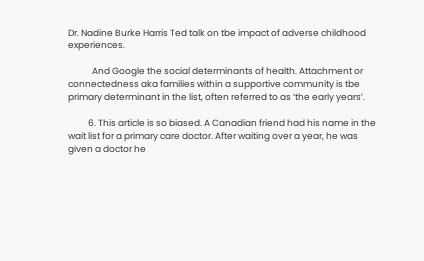Dr. Nadine Burke Harris Ted talk on tbe impact of adverse childhood experiences.

            And Google the social determinants of health. Attachment or connectedness aka families within a supportive community is tbe primary determinant in the list, often referred to as ‘the early years’.

          6. This article is so biased. A Canadian friend had his name in the wait list for a primary care doctor. After waiting over a year, he was given a doctor he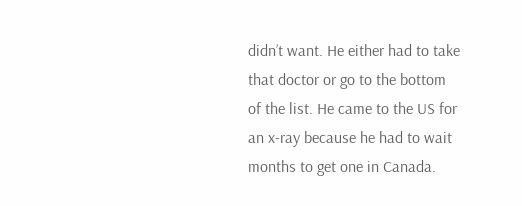didn’t want. He either had to take that doctor or go to the bottom of the list. He came to the US for an x-ray because he had to wait months to get one in Canada.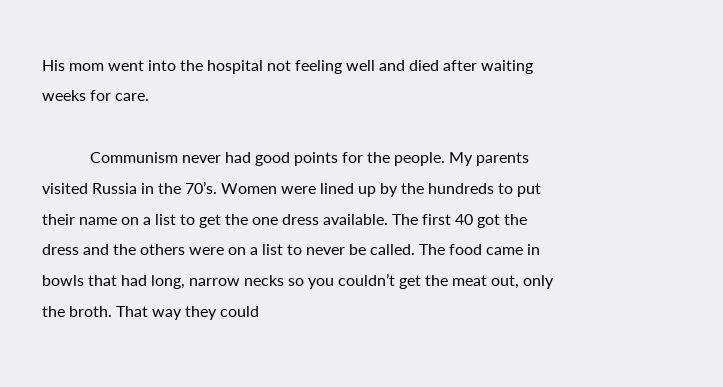His mom went into the hospital not feeling well and died after waiting weeks for care.

            Communism never had good points for the people. My parents visited Russia in the 70’s. Women were lined up by the hundreds to put their name on a list to get the one dress available. The first 40 got the dress and the others were on a list to never be called. The food came in bowls that had long, narrow necks so you couldn’t get the meat out, only the broth. That way they could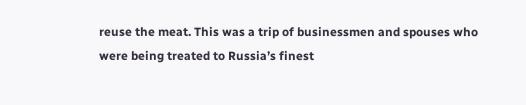reuse the meat. This was a trip of businessmen and spouses who were being treated to Russia’s finest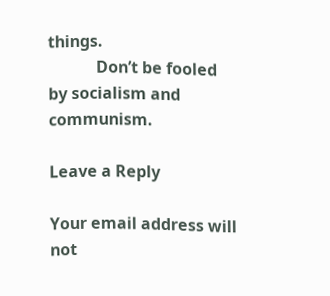things.
            Don’t be fooled by socialism and communism.

Leave a Reply

Your email address will not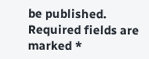be published. Required fields are marked *